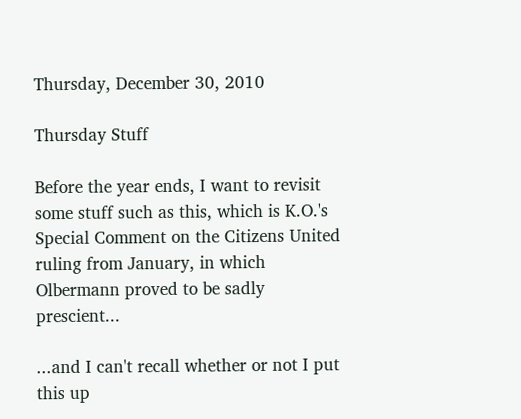Thursday, December 30, 2010

Thursday Stuff

Before the year ends, I want to revisit some stuff such as this, which is K.O.'s Special Comment on the Citizens United ruling from January, in which Olbermann proved to be sadly prescient...

...and I can't recall whether or not I put this up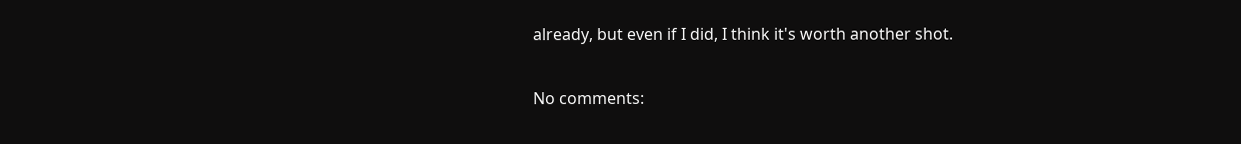already, but even if I did, I think it's worth another shot.

No comments: